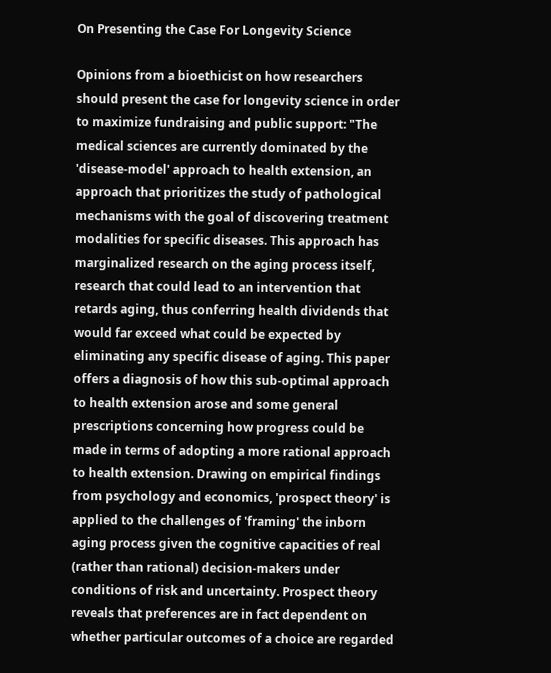On Presenting the Case For Longevity Science

Opinions from a bioethicist on how researchers should present the case for longevity science in order to maximize fundraising and public support: "The medical sciences are currently dominated by the 'disease-model' approach to health extension, an approach that prioritizes the study of pathological mechanisms with the goal of discovering treatment modalities for specific diseases. This approach has marginalized research on the aging process itself, research that could lead to an intervention that retards aging, thus conferring health dividends that would far exceed what could be expected by eliminating any specific disease of aging. This paper offers a diagnosis of how this sub-optimal approach to health extension arose and some general prescriptions concerning how progress could be made in terms of adopting a more rational approach to health extension. Drawing on empirical findings from psychology and economics, 'prospect theory' is applied to the challenges of 'framing' the inborn aging process given the cognitive capacities of real (rather than rational) decision-makers under conditions of risk and uncertainty. Prospect theory reveals that preferences are in fact dependent on whether particular outcomes of a choice are regarded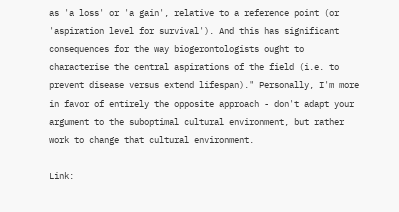as 'a loss' or 'a gain', relative to a reference point (or 'aspiration level for survival'). And this has significant consequences for the way biogerontologists ought to characterise the central aspirations of the field (i.e. to prevent disease versus extend lifespan)." Personally, I'm more in favor of entirely the opposite approach - don't adapt your argument to the suboptimal cultural environment, but rather work to change that cultural environment.

Link: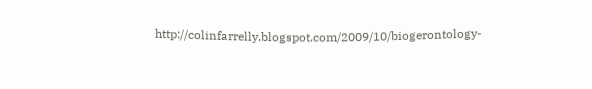http://colinfarrelly.blogspot.com/2009/10/biogerontology-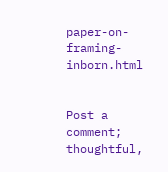paper-on-framing-inborn.html


Post a comment; thoughtful,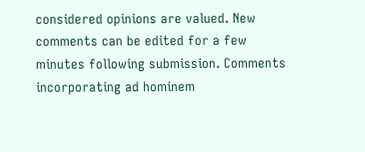considered opinions are valued. New comments can be edited for a few minutes following submission. Comments incorporating ad hominem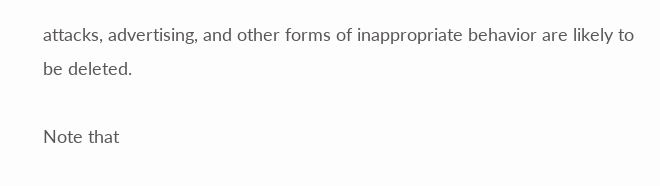attacks, advertising, and other forms of inappropriate behavior are likely to be deleted.

Note that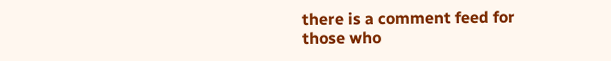there is a comment feed for those who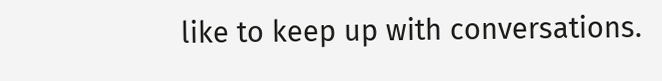like to keep up with conversations.